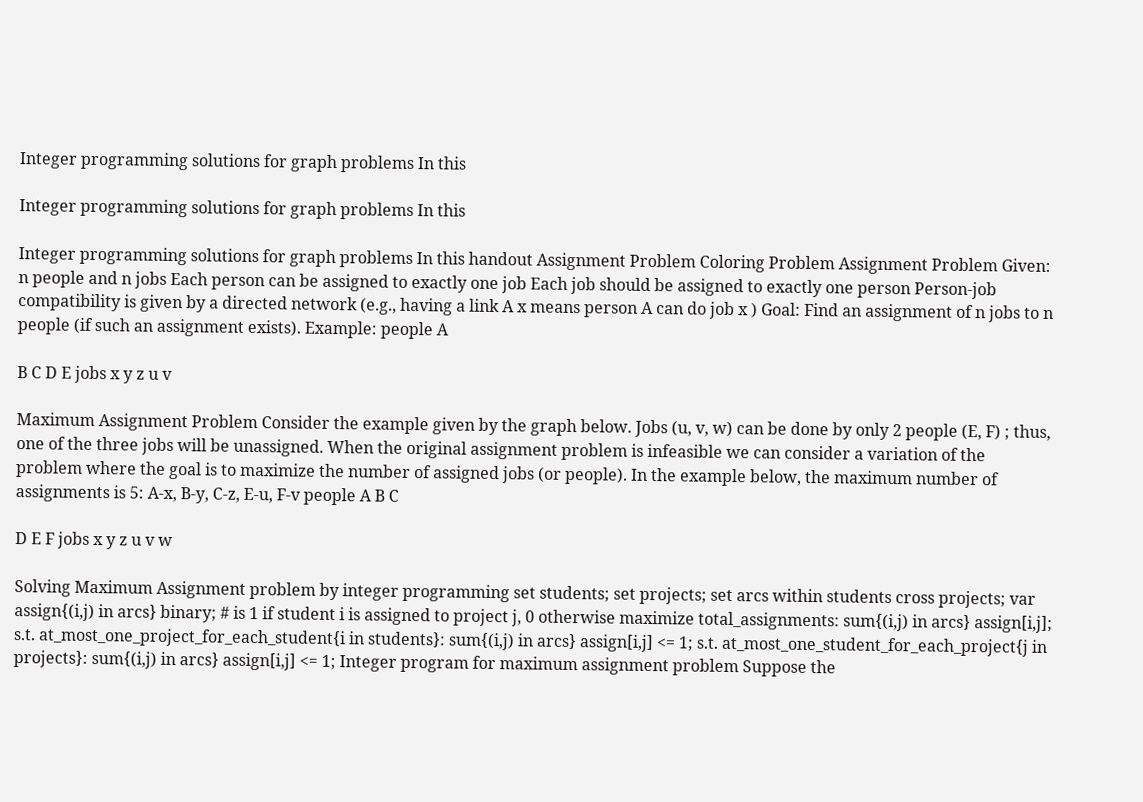Integer programming solutions for graph problems In this

Integer programming solutions for graph problems In this

Integer programming solutions for graph problems In this handout Assignment Problem Coloring Problem Assignment Problem Given: n people and n jobs Each person can be assigned to exactly one job Each job should be assigned to exactly one person Person-job compatibility is given by a directed network (e.g., having a link A x means person A can do job x ) Goal: Find an assignment of n jobs to n people (if such an assignment exists). Example: people A

B C D E jobs x y z u v

Maximum Assignment Problem Consider the example given by the graph below. Jobs (u, v, w) can be done by only 2 people (E, F) ; thus, one of the three jobs will be unassigned. When the original assignment problem is infeasible we can consider a variation of the problem where the goal is to maximize the number of assigned jobs (or people). In the example below, the maximum number of assignments is 5: A-x, B-y, C-z, E-u, F-v people A B C

D E F jobs x y z u v w

Solving Maximum Assignment problem by integer programming set students; set projects; set arcs within students cross projects; var assign{(i,j) in arcs} binary; # is 1 if student i is assigned to project j, 0 otherwise maximize total_assignments: sum{(i,j) in arcs} assign[i,j]; s.t. at_most_one_project_for_each_student{i in students}: sum{(i,j) in arcs} assign[i,j] <= 1; s.t. at_most_one_student_for_each_project{j in projects}: sum{(i,j) in arcs} assign[i,j] <= 1; Integer program for maximum assignment problem Suppose the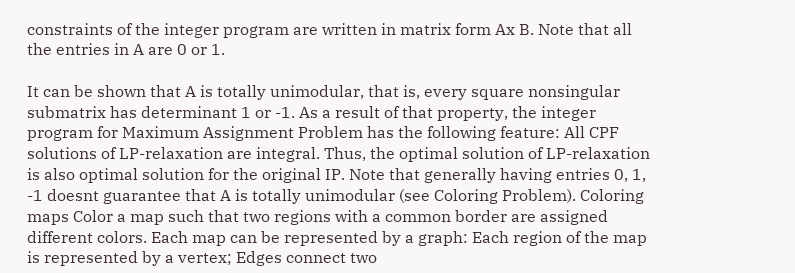constraints of the integer program are written in matrix form Ax B. Note that all the entries in A are 0 or 1.

It can be shown that A is totally unimodular, that is, every square nonsingular submatrix has determinant 1 or -1. As a result of that property, the integer program for Maximum Assignment Problem has the following feature: All CPF solutions of LP-relaxation are integral. Thus, the optimal solution of LP-relaxation is also optimal solution for the original IP. Note that generally having entries 0, 1, -1 doesnt guarantee that A is totally unimodular (see Coloring Problem). Coloring maps Color a map such that two regions with a common border are assigned different colors. Each map can be represented by a graph: Each region of the map is represented by a vertex; Edges connect two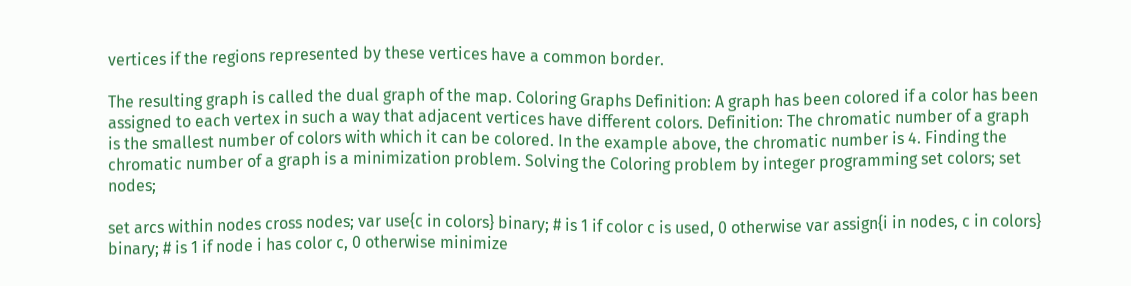vertices if the regions represented by these vertices have a common border.

The resulting graph is called the dual graph of the map. Coloring Graphs Definition: A graph has been colored if a color has been assigned to each vertex in such a way that adjacent vertices have different colors. Definition: The chromatic number of a graph is the smallest number of colors with which it can be colored. In the example above, the chromatic number is 4. Finding the chromatic number of a graph is a minimization problem. Solving the Coloring problem by integer programming set colors; set nodes;

set arcs within nodes cross nodes; var use{c in colors} binary; # is 1 if color c is used, 0 otherwise var assign{i in nodes, c in colors} binary; # is 1 if node i has color c, 0 otherwise minimize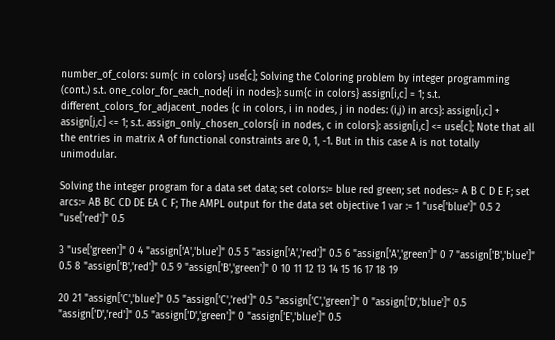number_of_colors: sum{c in colors} use[c]; Solving the Coloring problem by integer programming (cont.) s.t. one_color_for_each_node{i in nodes}: sum{c in colors} assign[i,c] = 1; s.t. different_colors_for_adjacent_nodes {c in colors, i in nodes, j in nodes: (i,j) in arcs}: assign[i,c] + assign[j,c] <= 1; s.t. assign_only_chosen_colors{i in nodes, c in colors}: assign[i,c] <= use[c]; Note that all the entries in matrix A of functional constraints are 0, 1, -1. But in this case A is not totally unimodular.

Solving the integer program for a data set data; set colors:= blue red green; set nodes:= A B C D E F; set arcs:= AB BC CD DE EA C F; The AMPL output for the data set objective 1 var := 1 "use['blue']" 0.5 2 "use['red']" 0.5

3 "use['green']" 0 4 "assign['A','blue']" 0.5 5 "assign['A','red']" 0.5 6 "assign['A','green']" 0 7 "assign['B','blue']" 0.5 8 "assign['B','red']" 0.5 9 "assign['B','green']" 0 10 11 12 13 14 15 16 17 18 19

20 21 "assign['C','blue']" 0.5 "assign['C','red']" 0.5 "assign['C','green']" 0 "assign['D','blue']" 0.5 "assign['D','red']" 0.5 "assign['D','green']" 0 "assign['E','blue']" 0.5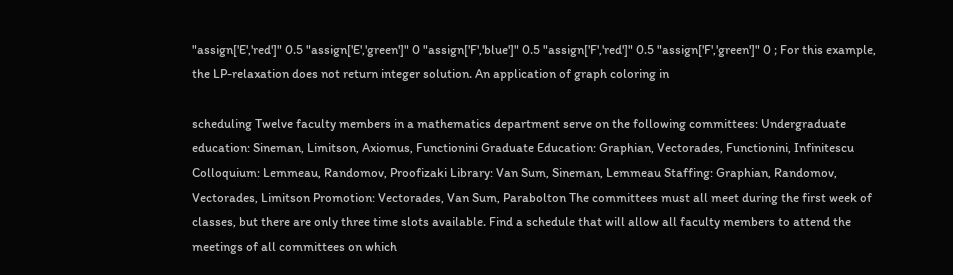"assign['E','red']" 0.5 "assign['E','green']" 0 "assign['F','blue']" 0.5 "assign['F','red']" 0.5 "assign['F','green']" 0 ; For this example, the LP-relaxation does not return integer solution. An application of graph coloring in

scheduling Twelve faculty members in a mathematics department serve on the following committees: Undergraduate education: Sineman, Limitson, Axiomus, Functionini Graduate Education: Graphian, Vectorades, Functionini, Infinitescu Colloquium: Lemmeau, Randomov, Proofizaki Library: Van Sum, Sineman, Lemmeau Staffing: Graphian, Randomov, Vectorades, Limitson Promotion: Vectorades, Van Sum, Parabolton The committees must all meet during the first week of classes, but there are only three time slots available. Find a schedule that will allow all faculty members to attend the meetings of all committees on which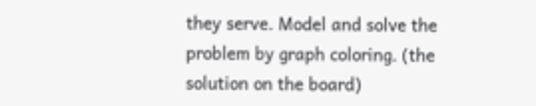they serve. Model and solve the problem by graph coloring. (the solution on the board)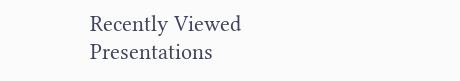Recently Viewed Presentations